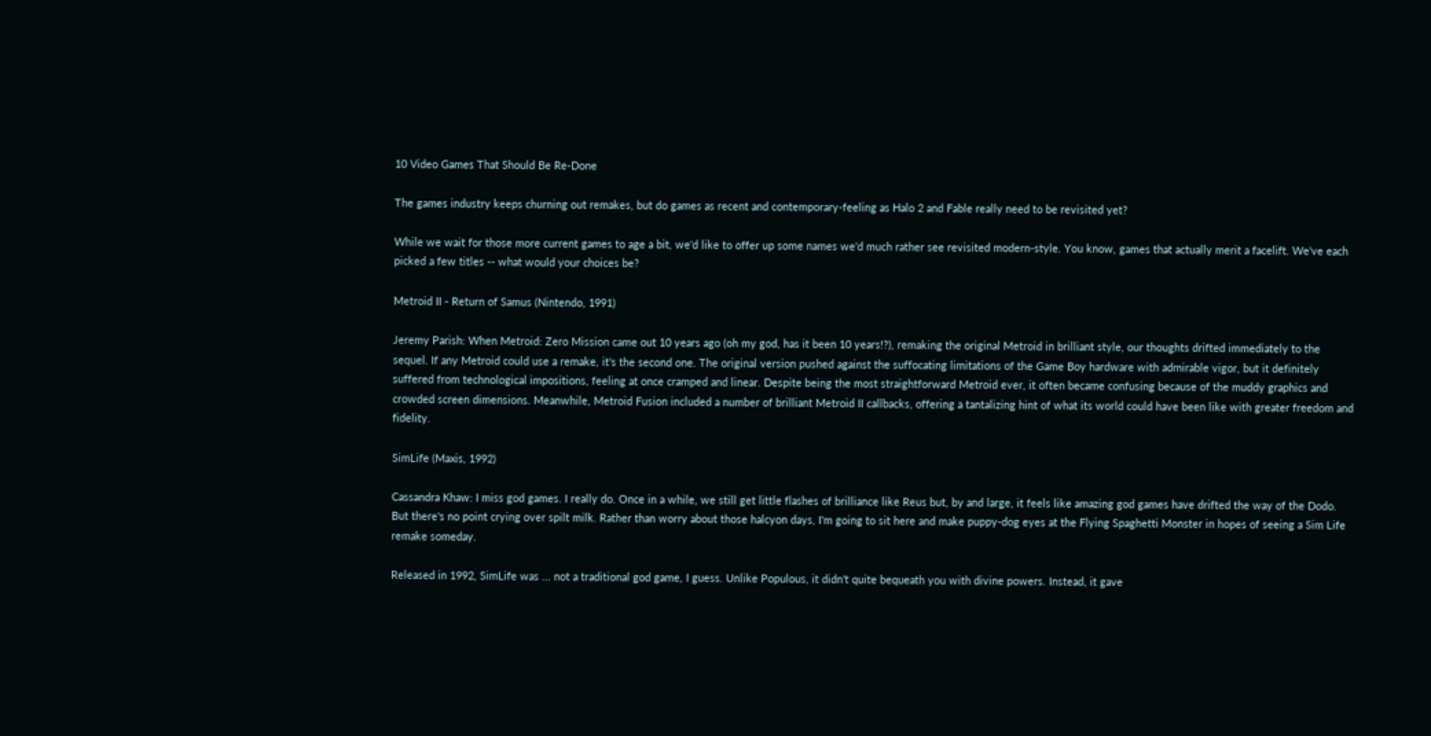10 Video Games That Should Be Re-Done

The games industry keeps churning out remakes, but do games as recent and contemporary-feeling as Halo 2 and Fable really need to be revisited yet?

While we wait for those more current games to age a bit, we'd like to offer up some names we'd much rather see revisited modern-style. You know, games that actually merit a facelift. We've each picked a few titles -- what would your choices be?

Metroid II - Return of Samus (Nintendo, 1991)

Jeremy Parish: When Metroid: Zero Mission came out 10 years ago (oh my god, has it been 10 years!?), remaking the original Metroid in brilliant style, our thoughts drifted immediately to the sequel. If any Metroid could use a remake, it's the second one. The original version pushed against the suffocating limitations of the Game Boy hardware with admirable vigor, but it definitely suffered from technological impositions, feeling at once cramped and linear. Despite being the most straightforward Metroid ever, it often became confusing because of the muddy graphics and crowded screen dimensions. Meanwhile, Metroid Fusion included a number of brilliant Metroid II callbacks, offering a tantalizing hint of what its world could have been like with greater freedom and fidelity.

SimLife (Maxis, 1992)

Cassandra Khaw: I miss god games. I really do. Once in a while, we still get little flashes of brilliance like Reus but, by and large, it feels like amazing god games have drifted the way of the Dodo. But there's no point crying over spilt milk. Rather than worry about those halcyon days, I'm going to sit here and make puppy-dog eyes at the Flying Spaghetti Monster in hopes of seeing a Sim Life remake someday.

Released in 1992, SimLife was ... not a traditional god game, I guess. Unlike Populous, it didn't quite bequeath you with divine powers. Instead, it gave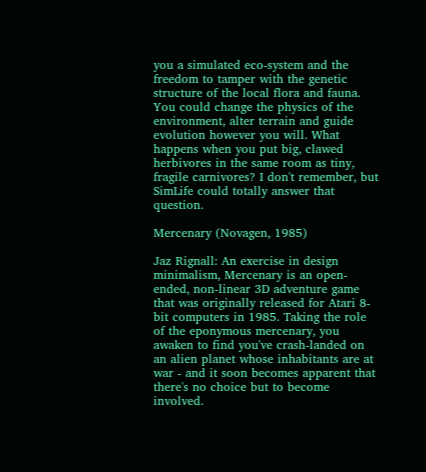you a simulated eco-system and the freedom to tamper with the genetic structure of the local flora and fauna. You could change the physics of the environment, alter terrain and guide evolution however you will. What happens when you put big, clawed herbivores in the same room as tiny, fragile carnivores? I don't remember, but SimLife could totally answer that question.

Mercenary (Novagen, 1985)

Jaz Rignall: An exercise in design minimalism, Mercenary is an open-ended, non-linear 3D adventure game that was originally released for Atari 8-bit computers in 1985. Taking the role of the eponymous mercenary, you awaken to find you've crash-landed on an alien planet whose inhabitants are at war - and it soon becomes apparent that there's no choice but to become involved.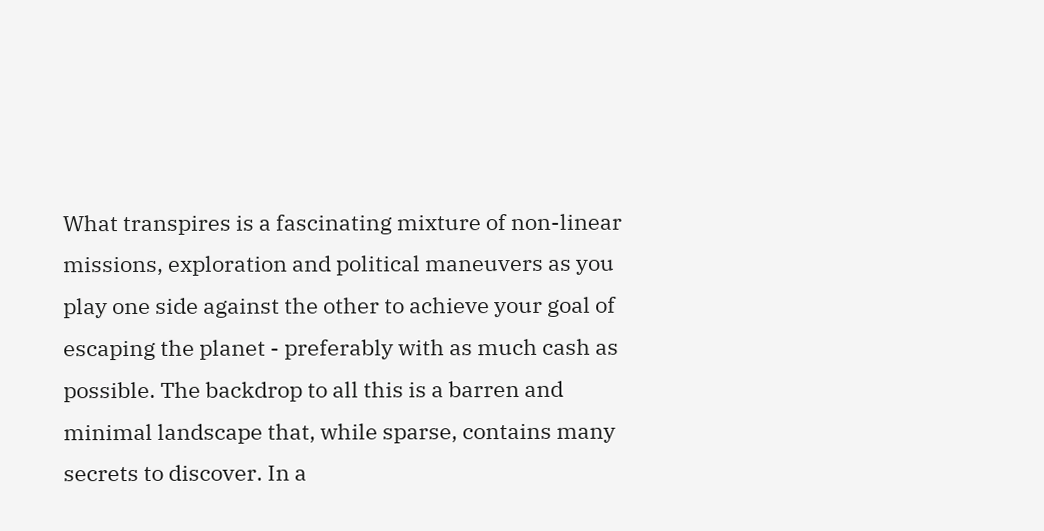What transpires is a fascinating mixture of non-linear missions, exploration and political maneuvers as you play one side against the other to achieve your goal of escaping the planet - preferably with as much cash as possible. The backdrop to all this is a barren and minimal landscape that, while sparse, contains many secrets to discover. In a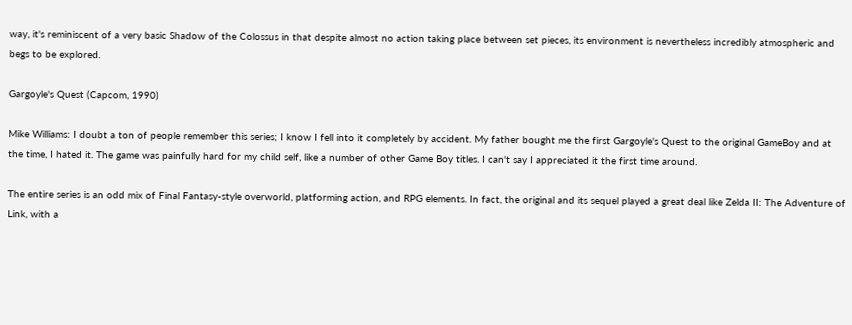way, it's reminiscent of a very basic Shadow of the Colossus in that despite almost no action taking place between set pieces, its environment is nevertheless incredibly atmospheric and begs to be explored.

Gargoyle's Quest (Capcom, 1990)

Mike Williams: I doubt a ton of people remember this series; I know I fell into it completely by accident. My father bought me the first Gargoyle's Quest to the original GameBoy and at the time, I hated it. The game was painfully hard for my child self, like a number of other Game Boy titles. I can't say I appreciated it the first time around.

The entire series is an odd mix of Final Fantasy-style overworld, platforming action, and RPG elements. In fact, the original and its sequel played a great deal like Zelda II: The Adventure of Link, with a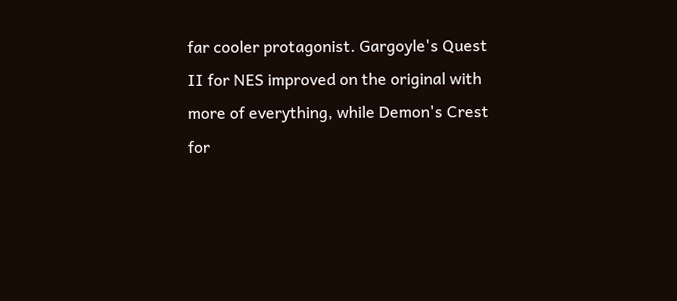far cooler protagonist. Gargoyle's Quest II for NES improved on the original with more of everything, while Demon's Crest for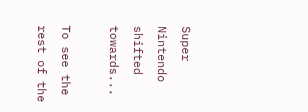Super Nintendo shifted towards...

To see the rest of the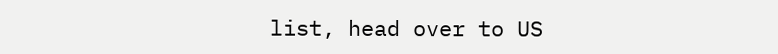list, head over to US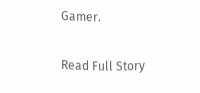Gamer.

Read Full Story